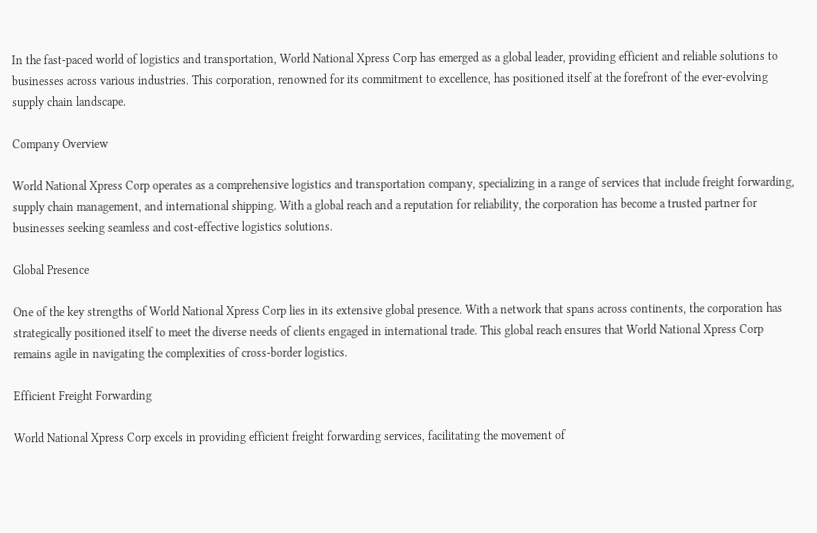In the fast-paced world of logistics and transportation, World National Xpress Corp has emerged as a global leader, providing efficient and reliable solutions to businesses across various industries. This corporation, renowned for its commitment to excellence, has positioned itself at the forefront of the ever-evolving supply chain landscape.

Company Overview

World National Xpress Corp operates as a comprehensive logistics and transportation company, specializing in a range of services that include freight forwarding, supply chain management, and international shipping. With a global reach and a reputation for reliability, the corporation has become a trusted partner for businesses seeking seamless and cost-effective logistics solutions.

Global Presence

One of the key strengths of World National Xpress Corp lies in its extensive global presence. With a network that spans across continents, the corporation has strategically positioned itself to meet the diverse needs of clients engaged in international trade. This global reach ensures that World National Xpress Corp remains agile in navigating the complexities of cross-border logistics.

Efficient Freight Forwarding

World National Xpress Corp excels in providing efficient freight forwarding services, facilitating the movement of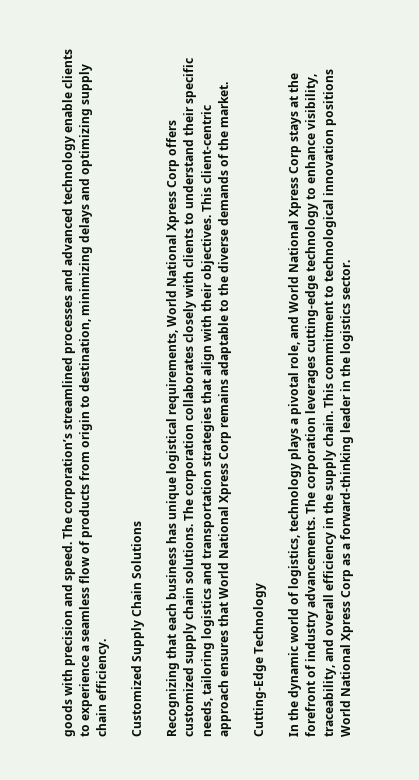goods with precision and speed. The corporation’s streamlined processes and advanced technology enable clients to experience a seamless flow of products from origin to destination, minimizing delays and optimizing supply chain efficiency.

Customized Supply Chain Solutions

Recognizing that each business has unique logistical requirements, World National Xpress Corp offers customized supply chain solutions. The corporation collaborates closely with clients to understand their specific needs, tailoring logistics and transportation strategies that align with their objectives. This client-centric approach ensures that World National Xpress Corp remains adaptable to the diverse demands of the market.

Cutting-Edge Technology

In the dynamic world of logistics, technology plays a pivotal role, and World National Xpress Corp stays at the forefront of industry advancements. The corporation leverages cutting-edge technology to enhance visibility, traceability, and overall efficiency in the supply chain. This commitment to technological innovation positions World National Xpress Corp as a forward-thinking leader in the logistics sector.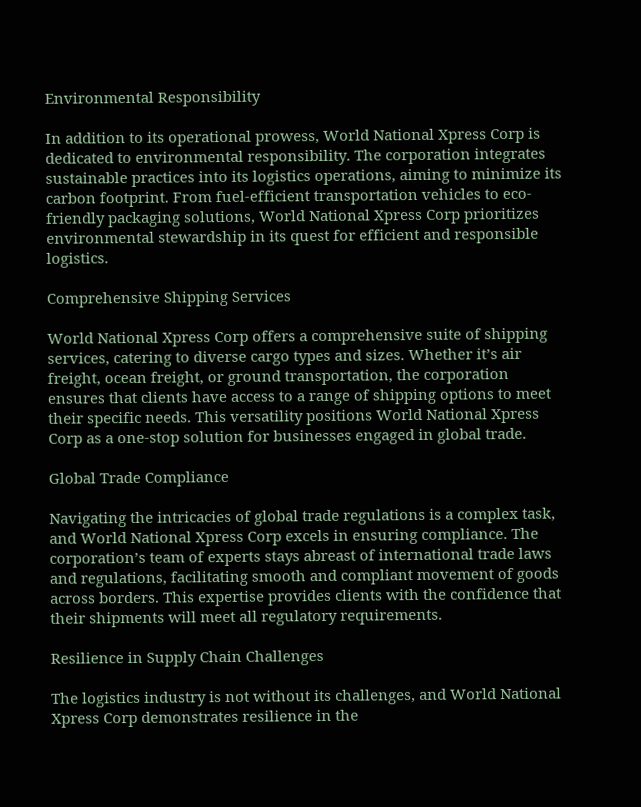Environmental Responsibility

In addition to its operational prowess, World National Xpress Corp is dedicated to environmental responsibility. The corporation integrates sustainable practices into its logistics operations, aiming to minimize its carbon footprint. From fuel-efficient transportation vehicles to eco-friendly packaging solutions, World National Xpress Corp prioritizes environmental stewardship in its quest for efficient and responsible logistics.

Comprehensive Shipping Services

World National Xpress Corp offers a comprehensive suite of shipping services, catering to diverse cargo types and sizes. Whether it’s air freight, ocean freight, or ground transportation, the corporation ensures that clients have access to a range of shipping options to meet their specific needs. This versatility positions World National Xpress Corp as a one-stop solution for businesses engaged in global trade.

Global Trade Compliance

Navigating the intricacies of global trade regulations is a complex task, and World National Xpress Corp excels in ensuring compliance. The corporation’s team of experts stays abreast of international trade laws and regulations, facilitating smooth and compliant movement of goods across borders. This expertise provides clients with the confidence that their shipments will meet all regulatory requirements.

Resilience in Supply Chain Challenges

The logistics industry is not without its challenges, and World National Xpress Corp demonstrates resilience in the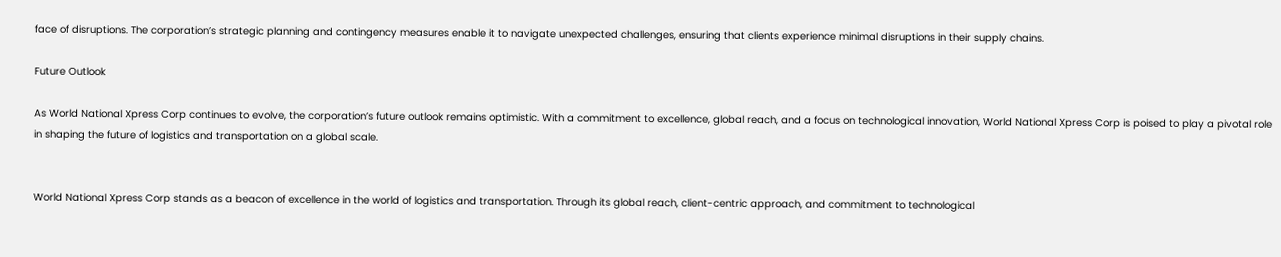face of disruptions. The corporation’s strategic planning and contingency measures enable it to navigate unexpected challenges, ensuring that clients experience minimal disruptions in their supply chains.

Future Outlook

As World National Xpress Corp continues to evolve, the corporation’s future outlook remains optimistic. With a commitment to excellence, global reach, and a focus on technological innovation, World National Xpress Corp is poised to play a pivotal role in shaping the future of logistics and transportation on a global scale.


World National Xpress Corp stands as a beacon of excellence in the world of logistics and transportation. Through its global reach, client-centric approach, and commitment to technological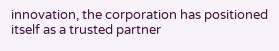innovation, the corporation has positioned itself as a trusted partner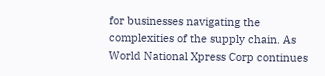for businesses navigating the complexities of the supply chain. As World National Xpress Corp continues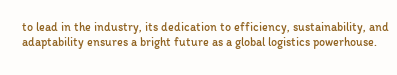to lead in the industry, its dedication to efficiency, sustainability, and adaptability ensures a bright future as a global logistics powerhouse.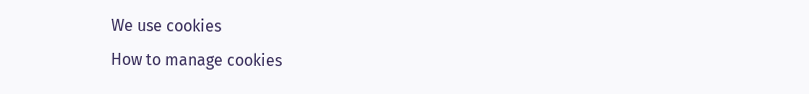We use cookies
How to manage cookies